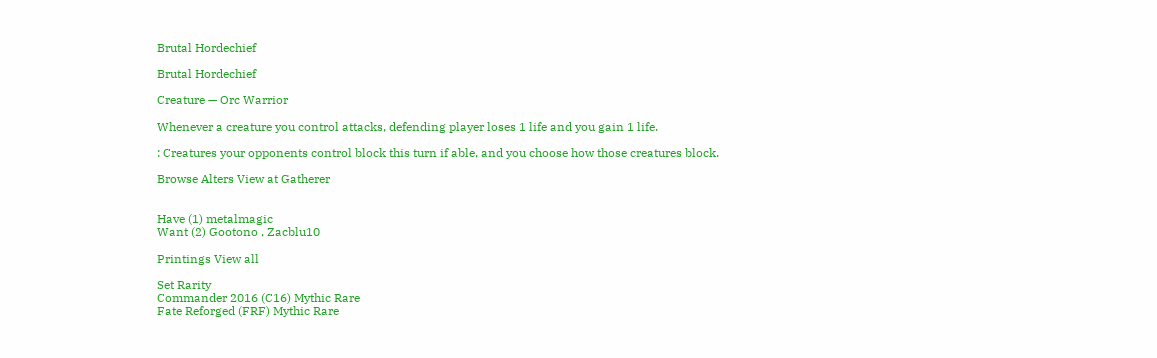Brutal Hordechief

Brutal Hordechief

Creature — Orc Warrior

Whenever a creature you control attacks, defending player loses 1 life and you gain 1 life.

: Creatures your opponents control block this turn if able, and you choose how those creatures block.

Browse Alters View at Gatherer


Have (1) metalmagic
Want (2) Gootono , Zacblu10

Printings View all

Set Rarity
Commander 2016 (C16) Mythic Rare
Fate Reforged (FRF) Mythic Rare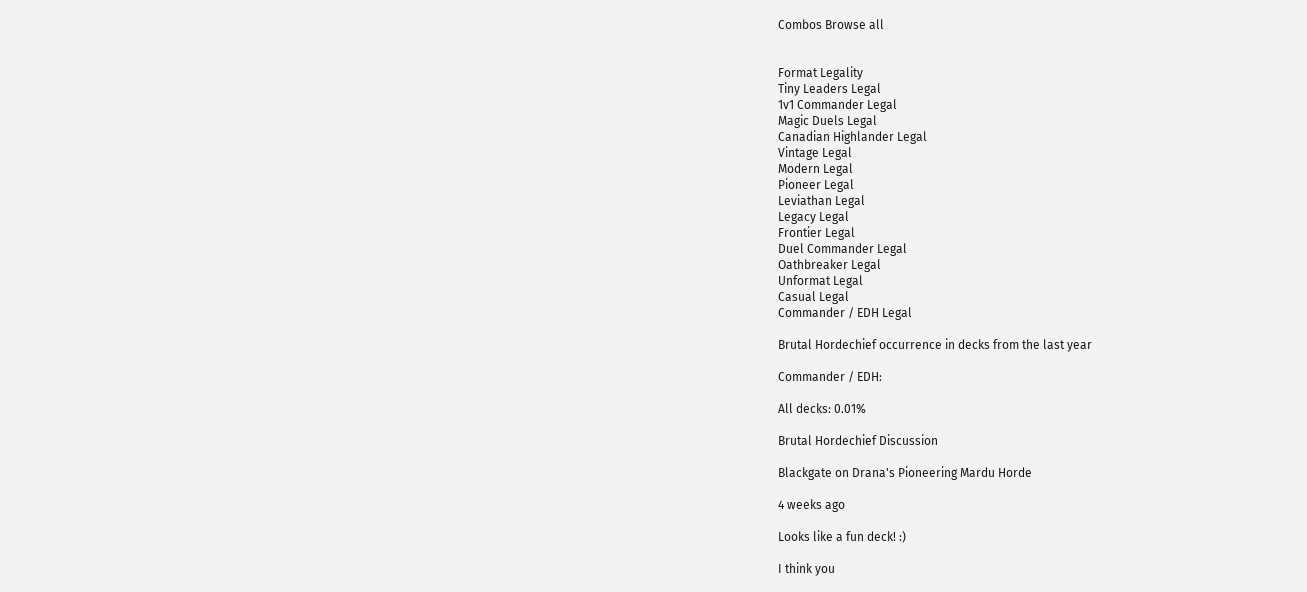Combos Browse all


Format Legality
Tiny Leaders Legal
1v1 Commander Legal
Magic Duels Legal
Canadian Highlander Legal
Vintage Legal
Modern Legal
Pioneer Legal
Leviathan Legal
Legacy Legal
Frontier Legal
Duel Commander Legal
Oathbreaker Legal
Unformat Legal
Casual Legal
Commander / EDH Legal

Brutal Hordechief occurrence in decks from the last year

Commander / EDH:

All decks: 0.01%

Brutal Hordechief Discussion

Blackgate on Drana's Pioneering Mardu Horde

4 weeks ago

Looks like a fun deck! :)

I think you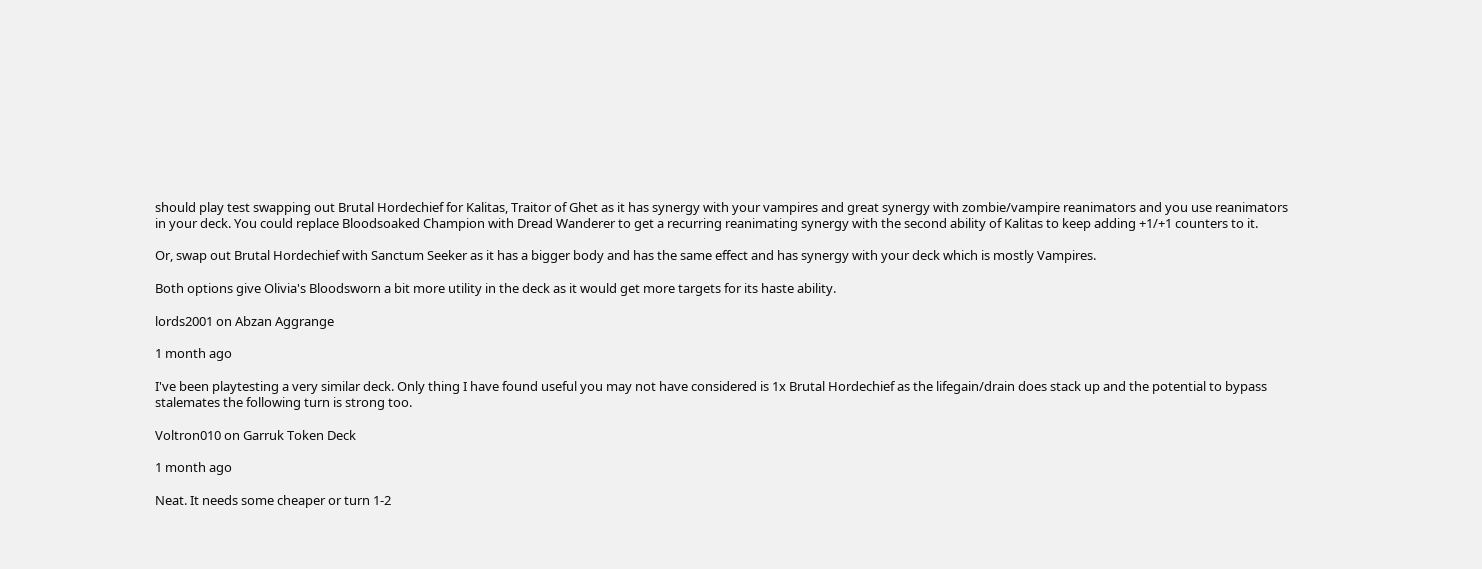should play test swapping out Brutal Hordechief for Kalitas, Traitor of Ghet as it has synergy with your vampires and great synergy with zombie/vampire reanimators and you use reanimators in your deck. You could replace Bloodsoaked Champion with Dread Wanderer to get a recurring reanimating synergy with the second ability of Kalitas to keep adding +1/+1 counters to it.

Or, swap out Brutal Hordechief with Sanctum Seeker as it has a bigger body and has the same effect and has synergy with your deck which is mostly Vampires.

Both options give Olivia's Bloodsworn a bit more utility in the deck as it would get more targets for its haste ability.

lords2001 on Abzan Aggrange

1 month ago

I've been playtesting a very similar deck. Only thing I have found useful you may not have considered is 1x Brutal Hordechief as the lifegain/drain does stack up and the potential to bypass stalemates the following turn is strong too.

Voltron010 on Garruk Token Deck

1 month ago

Neat. It needs some cheaper or turn 1-2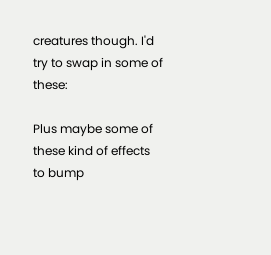creatures though. I'd try to swap in some of these:

Plus maybe some of these kind of effects to bump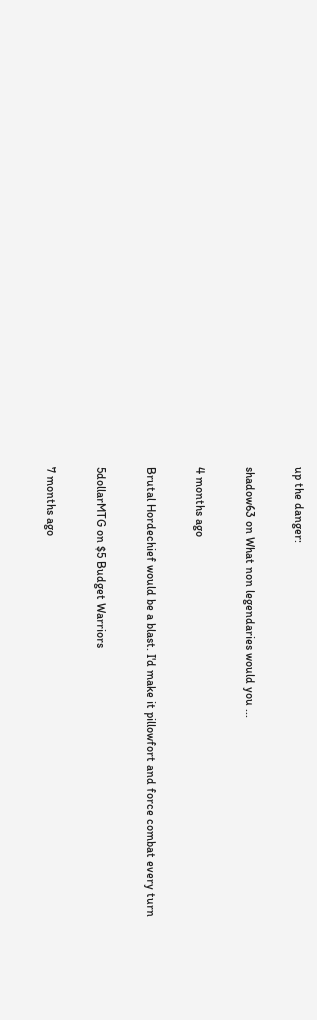up the danger:

shadow63 on What non legendaries would you ...

4 months ago

Brutal Hordechief would be a blast. I'd make it pillowfort and force combat every turn

5dollarMTG on $5 Budget Warriors

7 months ago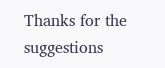Thanks for the suggestions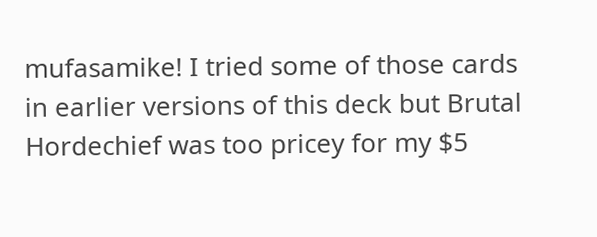mufasamike! I tried some of those cards in earlier versions of this deck but Brutal Hordechief was too pricey for my $5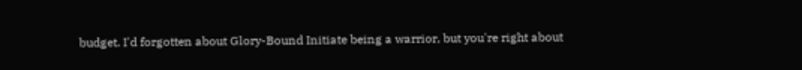budget. I'd forgotten about Glory-Bound Initiate being a warrior, but you're right about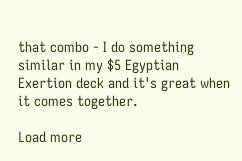that combo - I do something similar in my $5 Egyptian Exertion deck and it's great when it comes together.

Load more